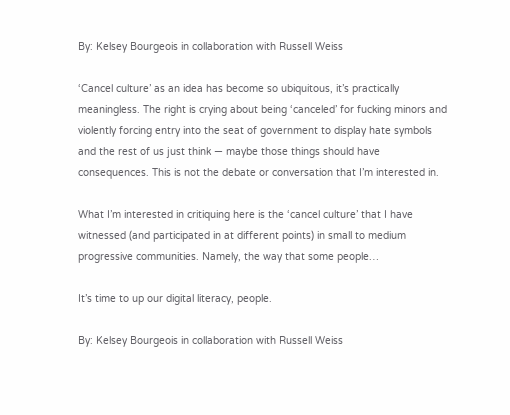By: Kelsey Bourgeois in collaboration with Russell Weiss

‘Cancel culture’ as an idea has become so ubiquitous, it’s practically meaningless. The right is crying about being ‘canceled’ for fucking minors and violently forcing entry into the seat of government to display hate symbols and the rest of us just think — maybe those things should have consequences. This is not the debate or conversation that I’m interested in.

What I’m interested in critiquing here is the ‘cancel culture’ that I have witnessed (and participated in at different points) in small to medium progressive communities. Namely, the way that some people…

It’s time to up our digital literacy, people.

By: Kelsey Bourgeois in collaboration with Russell Weiss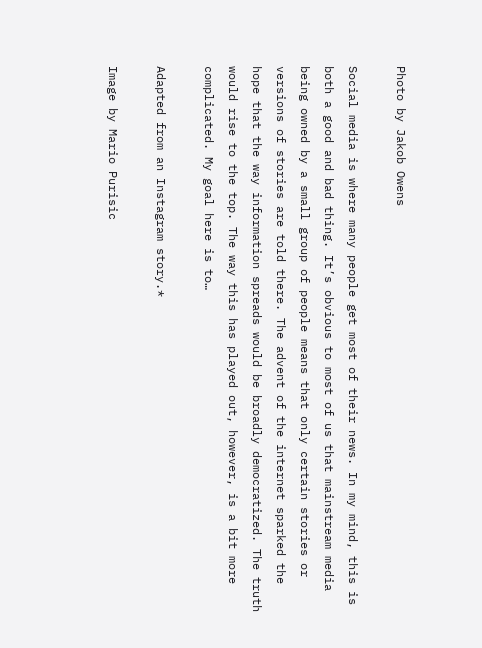Photo by Jakob Owens

Social media is where many people get most of their news. In my mind, this is both a good and bad thing. It’s obvious to most of us that mainstream media being owned by a small group of people means that only certain stories or versions of stories are told there. The advent of the internet sparked the hope that the way information spreads would be broadly democratized. The truth would rise to the top. The way this has played out, however, is a bit more complicated. My goal here is to…

Adapted from an Instagram story.*

Image by Mario Purisic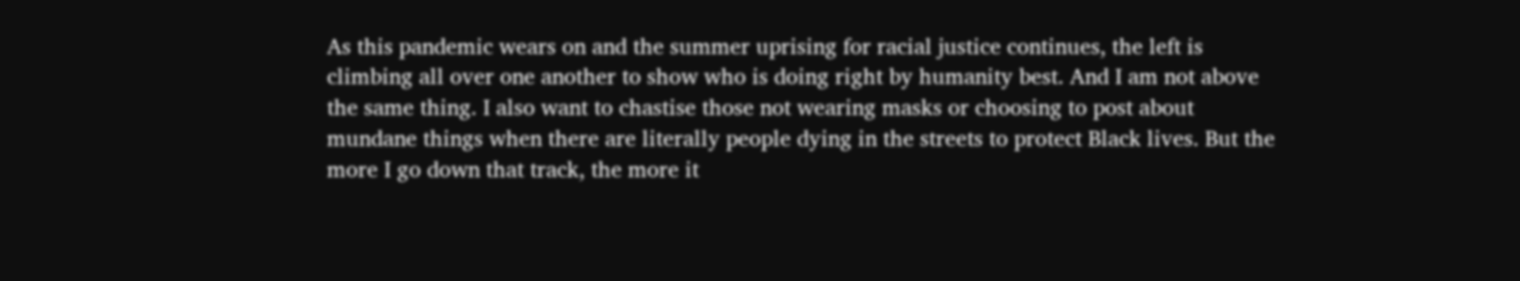As this pandemic wears on and the summer uprising for racial justice continues, the left is climbing all over one another to show who is doing right by humanity best. And I am not above the same thing. I also want to chastise those not wearing masks or choosing to post about mundane things when there are literally people dying in the streets to protect Black lives. But the more I go down that track, the more it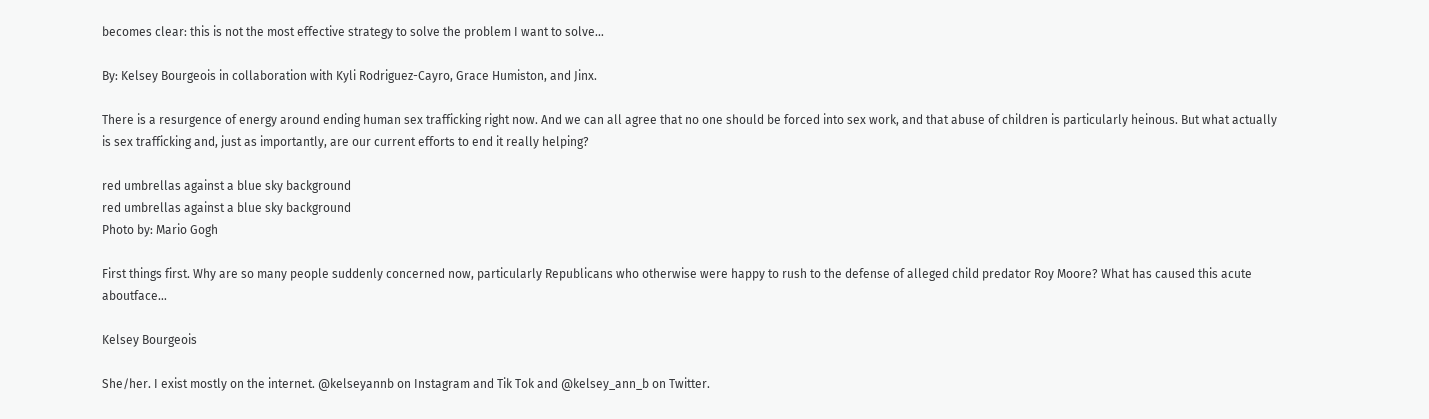becomes clear: this is not the most effective strategy to solve the problem I want to solve…

By: Kelsey Bourgeois in collaboration with Kyli Rodriguez-Cayro, Grace Humiston, and Jinx.

There is a resurgence of energy around ending human sex trafficking right now. And we can all agree that no one should be forced into sex work, and that abuse of children is particularly heinous. But what actually is sex trafficking and, just as importantly, are our current efforts to end it really helping?

red umbrellas against a blue sky background
red umbrellas against a blue sky background
Photo by: Mario Gogh

First things first. Why are so many people suddenly concerned now, particularly Republicans who otherwise were happy to rush to the defense of alleged child predator Roy Moore? What has caused this acute aboutface…

Kelsey Bourgeois

She/her. I exist mostly on the internet. @kelseyannb on Instagram and Tik Tok and @kelsey_ann_b on Twitter.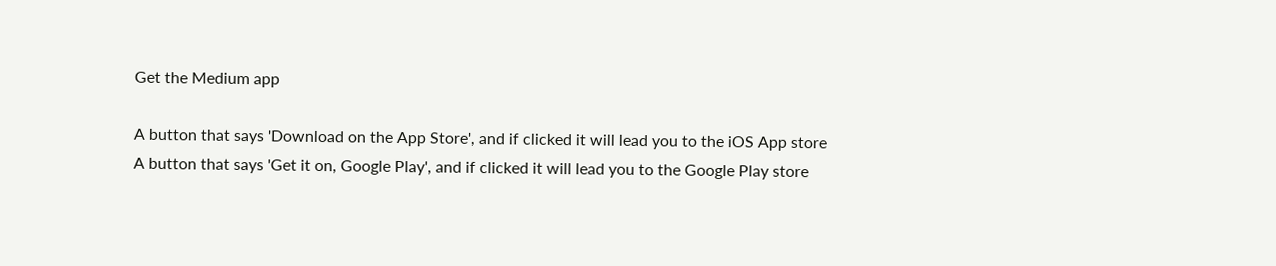Get the Medium app

A button that says 'Download on the App Store', and if clicked it will lead you to the iOS App store
A button that says 'Get it on, Google Play', and if clicked it will lead you to the Google Play store